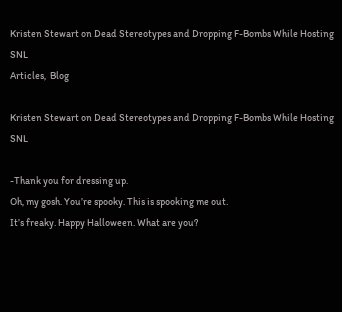Kristen Stewart on Dead Stereotypes and Dropping F-Bombs While Hosting SNL
Articles,  Blog

Kristen Stewart on Dead Stereotypes and Dropping F-Bombs While Hosting SNL

-Thank you for dressing up.
Oh, my gosh. You’re spooky. This is spooking me out.
It’s freaky. Happy Halloween. What are you?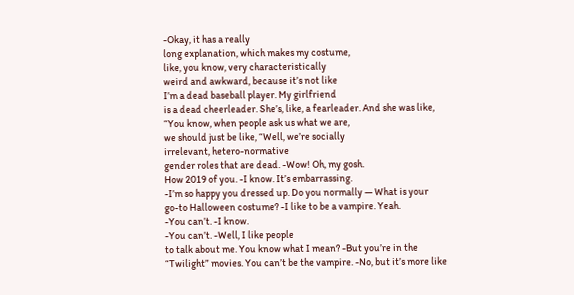-Okay, it has a really
long explanation, which makes my costume,
like, you know, very characteristically
weird and awkward, because it’s not like
I’m a dead baseball player. My girlfriend
is a dead cheerleader. She’s, like, a fearleader. And she was like,
“You know, when people ask us what we are,
we should just be like, “Well, we’re socially
irrelevant, hetero-normative
gender roles that are dead. -Wow! Oh, my gosh.
How 2019 of you. -I know. It’s embarrassing.
-I’m so happy you dressed up. Do you normally — What is your
go-to Halloween costume? -I like to be a vampire. Yeah.
-You can’t. -I know.
-You can’t. -Well, I like people
to talk about me. You know what I mean? -But you’re in the
“Twilight” movies. You can’t be the vampire. -No, but it’s more like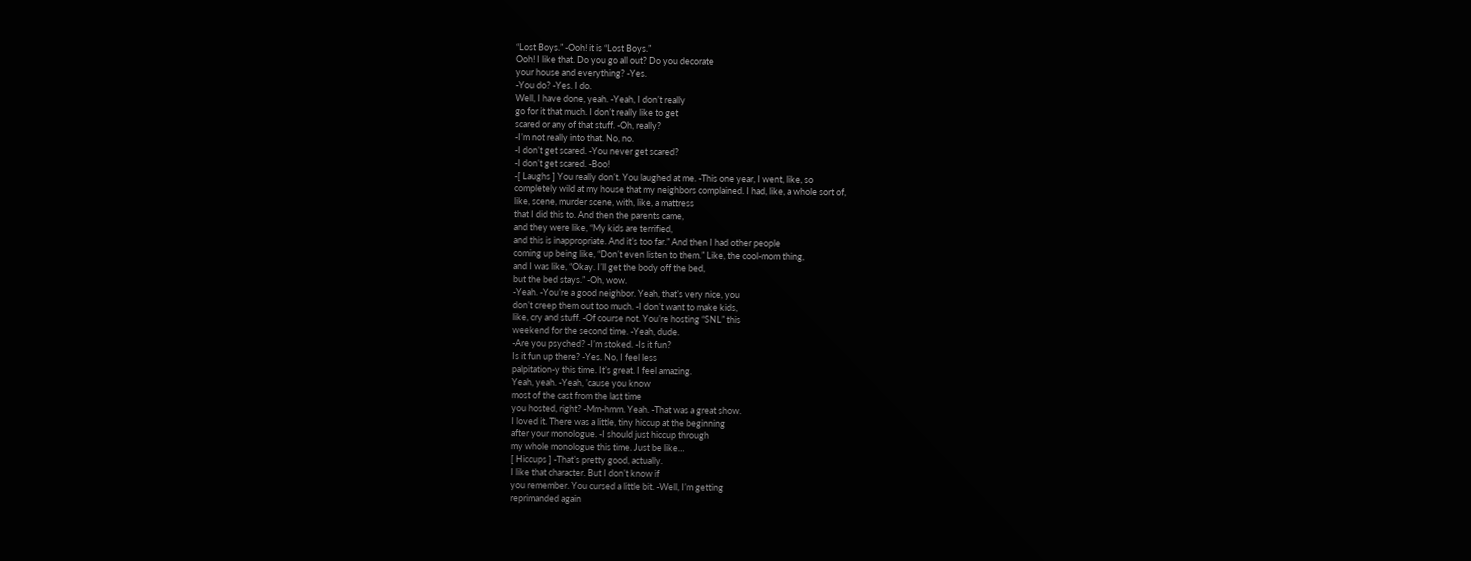“Lost Boys.” -Ooh! it is “Lost Boys.”
Ooh! I like that. Do you go all out? Do you decorate
your house and everything? -Yes.
-You do? -Yes. I do.
Well, I have done, yeah. -Yeah, I don’t really
go for it that much. I don’t really like to get
scared or any of that stuff. -Oh, really?
-I’m not really into that. No, no.
-I don’t get scared. -You never get scared?
-I don’t get scared. -Boo!
-[ Laughs ] You really don’t. You laughed at me. -This one year, I went, like, so
completely wild at my house that my neighbors complained. I had, like, a whole sort of,
like, scene, murder scene, with, like, a mattress
that I did this to. And then the parents came,
and they were like, “My kids are terrified,
and this is inappropriate. And it’s too far.” And then I had other people
coming up being like, “Don’t even listen to them.” Like, the cool-mom thing,
and I was like, “Okay. I’ll get the body off the bed,
but the bed stays.” -Oh, wow.
-Yeah. -You’re a good neighbor. Yeah, that’s very nice, you
don’t creep them out too much. -I don’t want to make kids,
like, cry and stuff. -Of course not. You’re hosting “SNL” this
weekend for the second time. -Yeah, dude.
-Are you psyched? -I’m stoked. -Is it fun?
Is it fun up there? -Yes. No, I feel less
palpitation-y this time. It’s great. I feel amazing.
Yeah, yeah. -Yeah, ’cause you know
most of the cast from the last time
you hosted, right? -Mm-hmm. Yeah. -That was a great show.
I loved it. There was a little, tiny hiccup at the beginning
after your monologue. -I should just hiccup through
my whole monologue this time. Just be like…
[ Hiccups ] -That’s pretty good, actually.
I like that character. But I don’t know if
you remember. You cursed a little bit. -Well, I’m getting
reprimanded again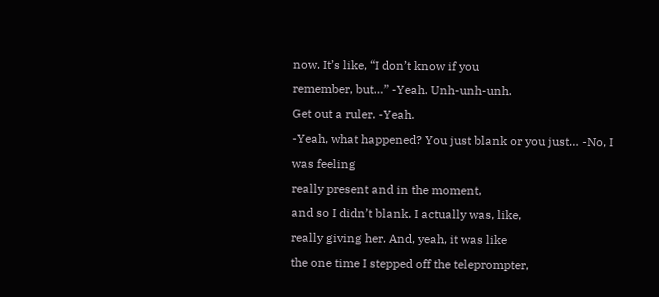now. It’s like, “I don’t know if you
remember, but…” -Yeah. Unh-unh-unh.
Get out a ruler. -Yeah.
-Yeah, what happened? You just blank or you just… -No, I was feeling
really present and in the moment,
and so I didn’t blank. I actually was, like,
really giving her. And, yeah, it was like
the one time I stepped off the teleprompter,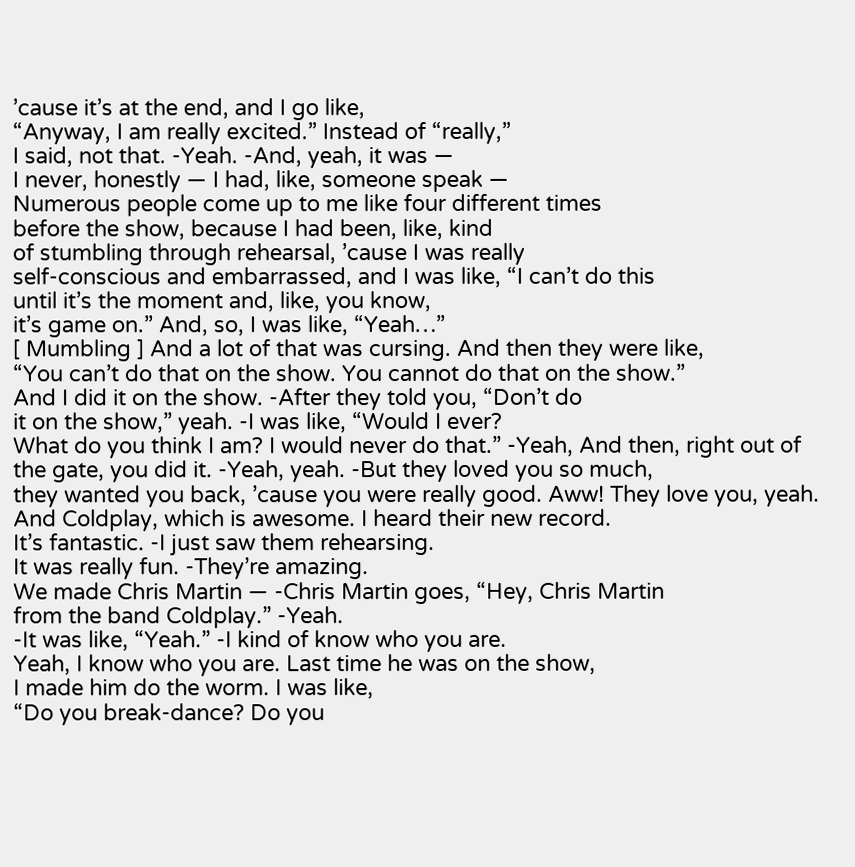’cause it’s at the end, and I go like,
“Anyway, I am really excited.” Instead of “really,”
I said, not that. -Yeah. -And, yeah, it was —
I never, honestly — I had, like, someone speak —
Numerous people come up to me like four different times
before the show, because I had been, like, kind
of stumbling through rehearsal, ’cause I was really
self-conscious and embarrassed, and I was like, “I can’t do this
until it’s the moment and, like, you know,
it’s game on.” And, so, I was like, “Yeah…”
[ Mumbling ] And a lot of that was cursing. And then they were like,
“You can’t do that on the show. You cannot do that on the show.”
And I did it on the show. -After they told you, “Don’t do
it on the show,” yeah. -I was like, “Would I ever?
What do you think I am? I would never do that.” -Yeah, And then, right out of
the gate, you did it. -Yeah, yeah. -But they loved you so much,
they wanted you back, ’cause you were really good. Aww! They love you, yeah.
And Coldplay, which is awesome. I heard their new record.
It’s fantastic. -I just saw them rehearsing.
It was really fun. -They’re amazing.
We made Chris Martin — -Chris Martin goes, “Hey, Chris Martin
from the band Coldplay.” -Yeah.
-It was like, “Yeah.” -I kind of know who you are.
Yeah, I know who you are. Last time he was on the show,
I made him do the worm. I was like,
“Do you break-dance? Do you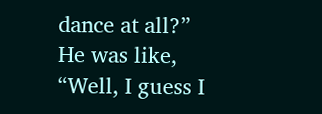dance at all?” He was like,
“Well, I guess I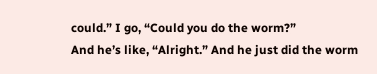could.” I go, “Could you do the worm?”
And he’s like, “Alright.” And he just did the worm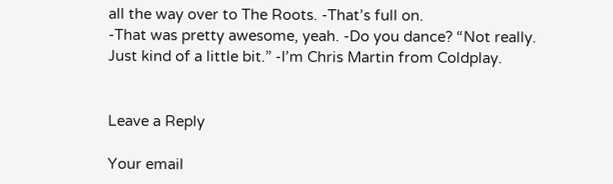all the way over to The Roots. -That’s full on.
-That was pretty awesome, yeah. -Do you dance? “Not really.
Just kind of a little bit.” -I’m Chris Martin from Coldplay.


Leave a Reply

Your email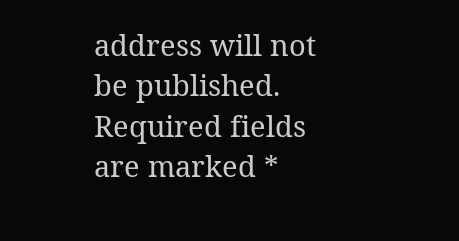address will not be published. Required fields are marked *